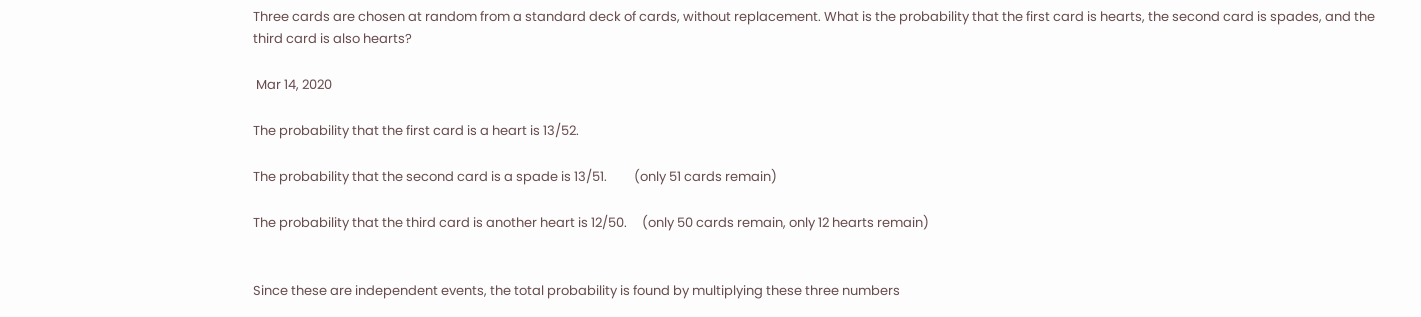Three cards are chosen at random from a standard deck of cards, without replacement. What is the probability that the first card is hearts, the second card is spades, and the third card is also hearts?

 Mar 14, 2020

The probability that the first card is a heart is 13/52.

The probability that the second card is a spade is 13/51.         (only 51 cards remain)

The probability that the third card is another heart is 12/50.     (only 50 cards remain, only 12 hearts remain)


Since these are independent events, the total probability is found by multiplying these three numbers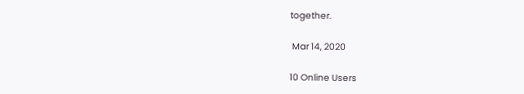together.

 Mar 14, 2020

10 Online Users